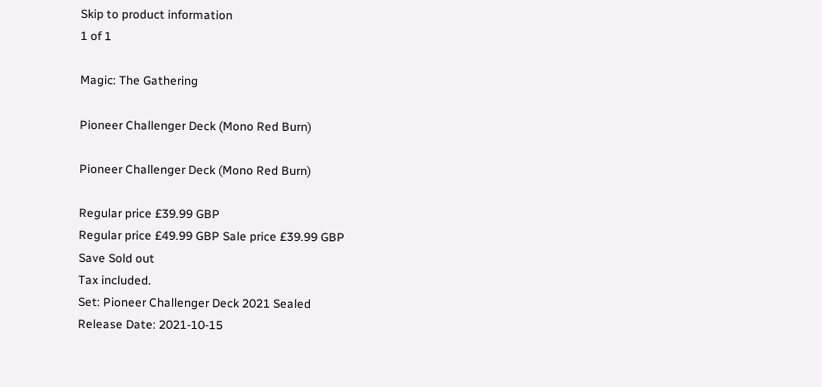Skip to product information
1 of 1

Magic: The Gathering

Pioneer Challenger Deck (Mono Red Burn)

Pioneer Challenger Deck (Mono Red Burn)

Regular price £39.99 GBP
Regular price £49.99 GBP Sale price £39.99 GBP
Save Sold out
Tax included.
Set: Pioneer Challenger Deck 2021 Sealed
Release Date: 2021-10-15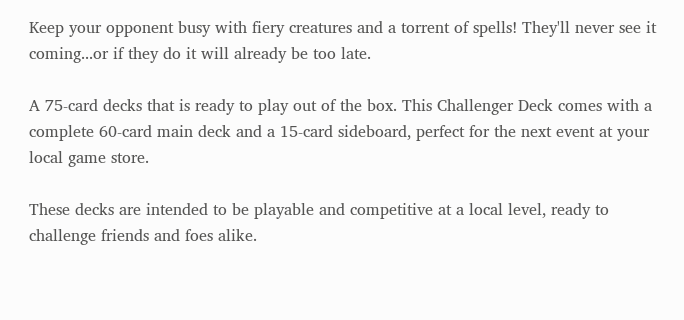Keep your opponent busy with fiery creatures and a torrent of spells! They'll never see it coming...or if they do it will already be too late.

A 75-card decks that is ready to play out of the box. This Challenger Deck comes with a complete 60-card main deck and a 15-card sideboard, perfect for the next event at your local game store.

These decks are intended to be playable and competitive at a local level, ready to challenge friends and foes alike.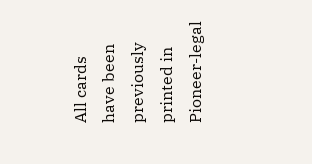All cards have been previously printed in Pioneer-legal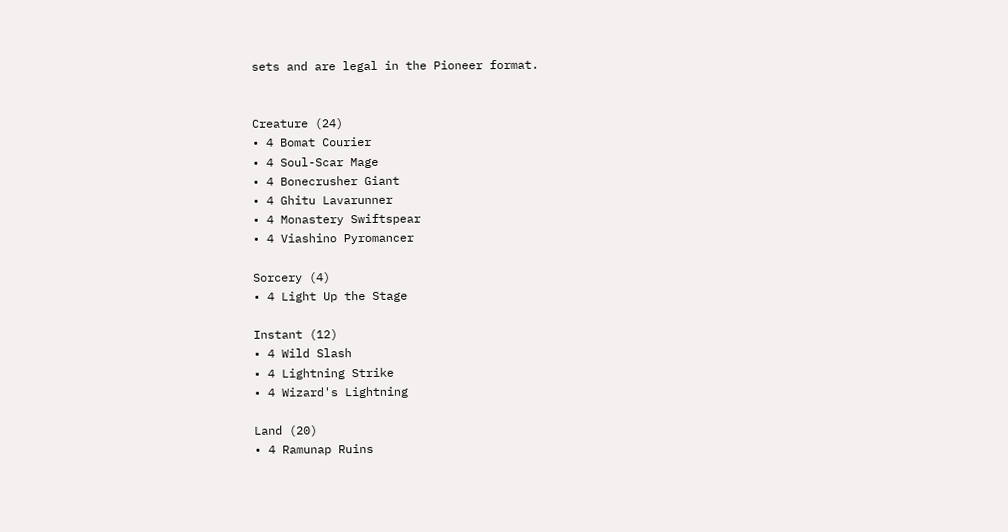sets and are legal in the Pioneer format.


Creature (24)
• 4 Bomat Courier
• 4 Soul-Scar Mage
• 4 Bonecrusher Giant
• 4 Ghitu Lavarunner
• 4 Monastery Swiftspear
• 4 Viashino Pyromancer

Sorcery (4)
• 4 Light Up the Stage

Instant (12)
• 4 Wild Slash
• 4 Lightning Strike
• 4 Wizard's Lightning

Land (20)
• 4 Ramunap Ruins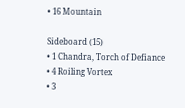• 16 Mountain

Sideboard (15)
• 1 Chandra, Torch of Defiance
• 4 Roiling Vortex
• 3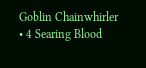Goblin Chainwhirler
• 4 Searing Blood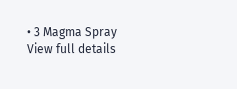• 3 Magma Spray
View full details